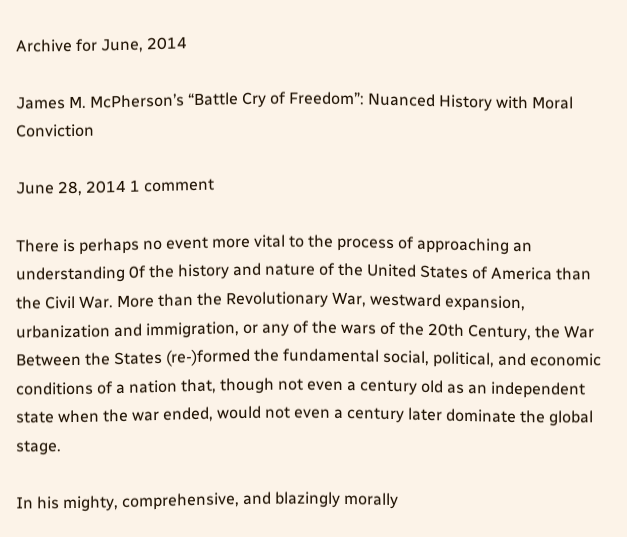Archive for June, 2014

James M. McPherson’s “Battle Cry of Freedom”: Nuanced History with Moral Conviction

June 28, 2014 1 comment

There is perhaps no event more vital to the process of approaching an understanding 0f the history and nature of the United States of America than the Civil War. More than the Revolutionary War, westward expansion, urbanization and immigration, or any of the wars of the 20th Century, the War Between the States (re-)formed the fundamental social, political, and economic conditions of a nation that, though not even a century old as an independent state when the war ended, would not even a century later dominate the global stage.

In his mighty, comprehensive, and blazingly morally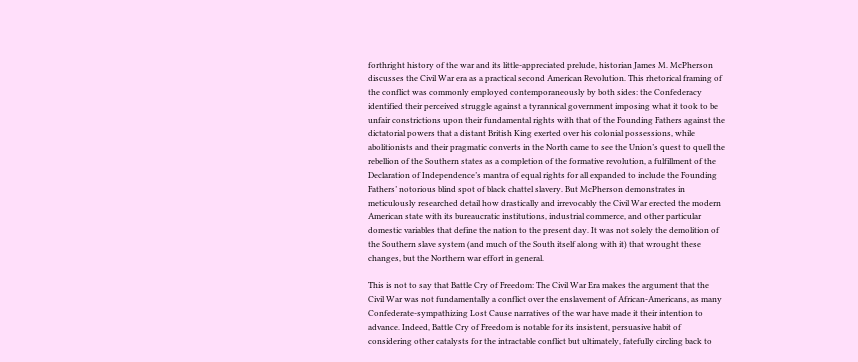forthright history of the war and its little-appreciated prelude, historian James M. McPherson discusses the Civil War era as a practical second American Revolution. This rhetorical framing of the conflict was commonly employed contemporaneously by both sides: the Confederacy identified their perceived struggle against a tyrannical government imposing what it took to be unfair constrictions upon their fundamental rights with that of the Founding Fathers against the dictatorial powers that a distant British King exerted over his colonial possessions, while abolitionists and their pragmatic converts in the North came to see the Union’s quest to quell the rebellion of the Southern states as a completion of the formative revolution, a fulfillment of the Declaration of Independence’s mantra of equal rights for all expanded to include the Founding Fathers’ notorious blind spot of black chattel slavery. But McPherson demonstrates in meticulously researched detail how drastically and irrevocably the Civil War erected the modern American state with its bureaucratic institutions, industrial commerce, and other particular domestic variables that define the nation to the present day. It was not solely the demolition of the Southern slave system (and much of the South itself along with it) that wrought these changes, but the Northern war effort in general.

This is not to say that Battle Cry of Freedom: The Civil War Era makes the argument that the Civil War was not fundamentally a conflict over the enslavement of African-Americans, as many Confederate-sympathizing Lost Cause narratives of the war have made it their intention to advance. Indeed, Battle Cry of Freedom is notable for its insistent, persuasive habit of considering other catalysts for the intractable conflict but ultimately, fatefully circling back to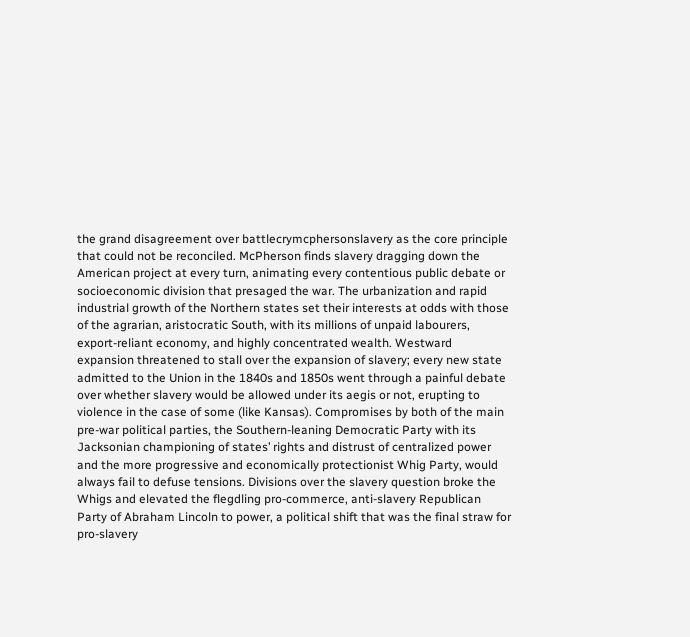the grand disagreement over battlecrymcphersonslavery as the core principle that could not be reconciled. McPherson finds slavery dragging down the American project at every turn, animating every contentious public debate or socioeconomic division that presaged the war. The urbanization and rapid industrial growth of the Northern states set their interests at odds with those of the agrarian, aristocratic South, with its millions of unpaid labourers, export-reliant economy, and highly concentrated wealth. Westward expansion threatened to stall over the expansion of slavery; every new state admitted to the Union in the 1840s and 1850s went through a painful debate over whether slavery would be allowed under its aegis or not, erupting to violence in the case of some (like Kansas). Compromises by both of the main pre-war political parties, the Southern-leaning Democratic Party with its Jacksonian championing of states’ rights and distrust of centralized power and the more progressive and economically protectionist Whig Party, would always fail to defuse tensions. Divisions over the slavery question broke the Whigs and elevated the flegdling pro-commerce, anti-slavery Republican Party of Abraham Lincoln to power, a political shift that was the final straw for pro-slavery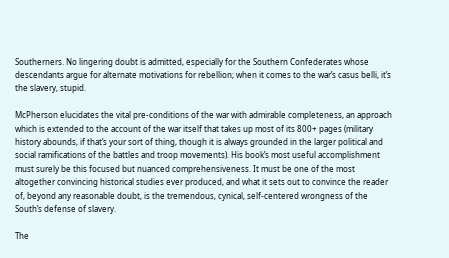Southerners. No lingering doubt is admitted, especially for the Southern Confederates whose descendants argue for alternate motivations for rebellion; when it comes to the war’s casus belli, it’s the slavery, stupid.

McPherson elucidates the vital pre-conditions of the war with admirable completeness, an approach which is extended to the account of the war itself that takes up most of its 800+ pages (military history abounds, if that’s your sort of thing, though it is always grounded in the larger political and social ramifications of the battles and troop movements). His book’s most useful accomplishment must surely be this focused but nuanced comprehensiveness. It must be one of the most altogether convincing historical studies ever produced, and what it sets out to convince the reader of, beyond any reasonable doubt, is the tremendous, cynical, self-centered wrongness of the South’s defense of slavery.

The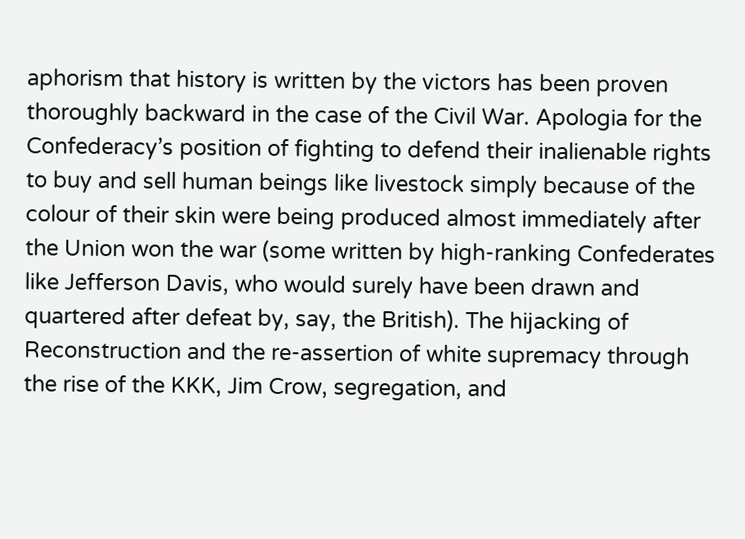aphorism that history is written by the victors has been proven thoroughly backward in the case of the Civil War. Apologia for the Confederacy’s position of fighting to defend their inalienable rights to buy and sell human beings like livestock simply because of the colour of their skin were being produced almost immediately after the Union won the war (some written by high-ranking Confederates like Jefferson Davis, who would surely have been drawn and quartered after defeat by, say, the British). The hijacking of Reconstruction and the re-assertion of white supremacy through the rise of the KKK, Jim Crow, segregation, and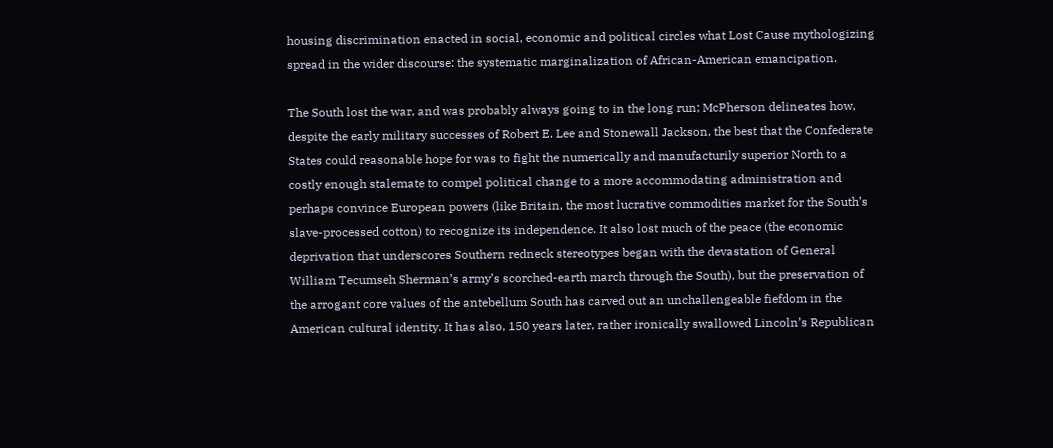housing discrimination enacted in social, economic and political circles what Lost Cause mythologizing spread in the wider discourse: the systematic marginalization of African-American emancipation.

The South lost the war, and was probably always going to in the long run; McPherson delineates how, despite the early military successes of Robert E. Lee and Stonewall Jackson, the best that the Confederate States could reasonable hope for was to fight the numerically and manufacturily superior North to a costly enough stalemate to compel political change to a more accommodating administration and perhaps convince European powers (like Britain, the most lucrative commodities market for the South’s slave-processed cotton) to recognize its independence. It also lost much of the peace (the economic deprivation that underscores Southern redneck stereotypes began with the devastation of General William Tecumseh Sherman’s army’s scorched-earth march through the South), but the preservation of the arrogant core values of the antebellum South has carved out an unchallengeable fiefdom in the American cultural identity. It has also, 150 years later, rather ironically swallowed Lincoln’s Republican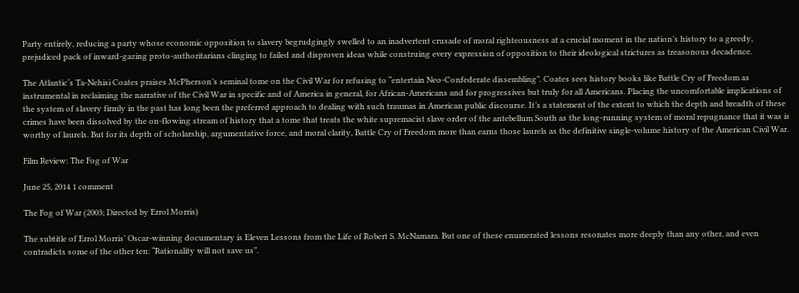Party entirely, reducing a party whose economic opposition to slavery begrudgingly swelled to an inadvertent crusade of moral righteousness at a crucial moment in the nation’s history to a greedy, prejudiced pack of inward-gazing proto-authoritarians clinging to failed and disproven ideas while construing every expression of opposition to their ideological strictures as treasonous decadence.

The Atlantic‘s Ta-Nehisi Coates praises McPherson’s seminal tome on the Civil War for refusing to “entertain Neo-Confederate dissembling”. Coates sees history books like Battle Cry of Freedom as instrumental in reclaiming the narrative of the Civil War in specific and of America in general, for African-Americans and for progressives but truly for all Americans. Placing the uncomfortable implications of the system of slavery firmly in the past has long been the preferred approach to dealing with such traumas in American public discourse. It’s a statement of the extent to which the depth and breadth of these crimes have been dissolved by the on-flowing stream of history that a tome that treats the white supremacist slave order of the antebellum South as the long-running system of moral repugnance that it was is worthy of laurels. But for its depth of scholarship, argumentative force, and moral clarity, Battle Cry of Freedom more than earns those laurels as the definitive single-volume history of the American Civil War.

Film Review: The Fog of War

June 25, 2014 1 comment

The Fog of War (2003; Directed by Errol Morris)

The subtitle of Errol Morris’ Oscar-winning documentary is Eleven Lessons from the Life of Robert S. McNamara. But one of these enumerated lessons resonates more deeply than any other, and even contradicts some of the other ten: “Rationality will not save us”.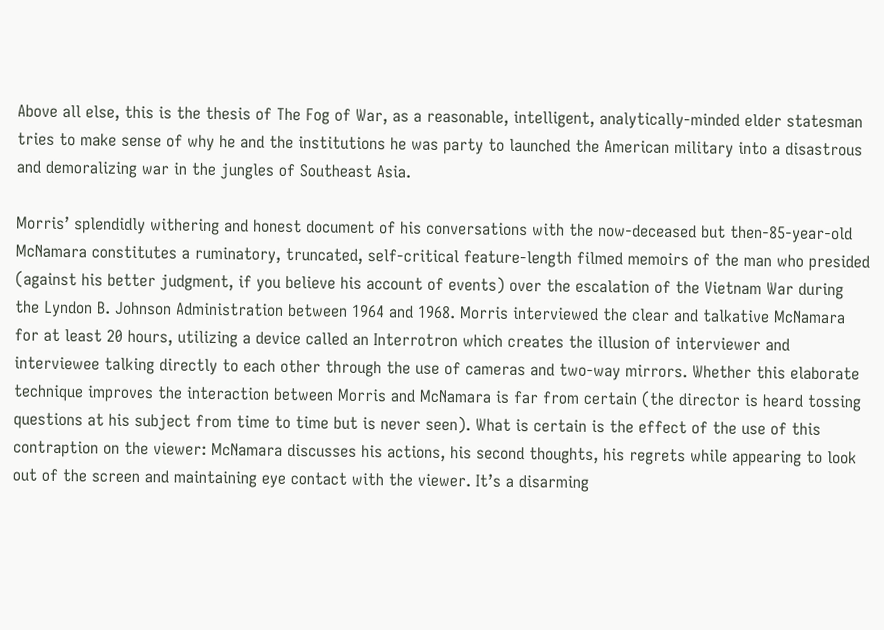Above all else, this is the thesis of The Fog of War, as a reasonable, intelligent, analytically-minded elder statesman tries to make sense of why he and the institutions he was party to launched the American military into a disastrous and demoralizing war in the jungles of Southeast Asia.

Morris’ splendidly withering and honest document of his conversations with the now-deceased but then-85-year-old McNamara constitutes a ruminatory, truncated, self-critical feature-length filmed memoirs of the man who presided (against his better judgment, if you believe his account of events) over the escalation of the Vietnam War during the Lyndon B. Johnson Administration between 1964 and 1968. Morris interviewed the clear and talkative McNamara for at least 20 hours, utilizing a device called an Interrotron which creates the illusion of interviewer and interviewee talking directly to each other through the use of cameras and two-way mirrors. Whether this elaborate technique improves the interaction between Morris and McNamara is far from certain (the director is heard tossing questions at his subject from time to time but is never seen). What is certain is the effect of the use of this contraption on the viewer: McNamara discusses his actions, his second thoughts, his regrets while appearing to look out of the screen and maintaining eye contact with the viewer. It’s a disarming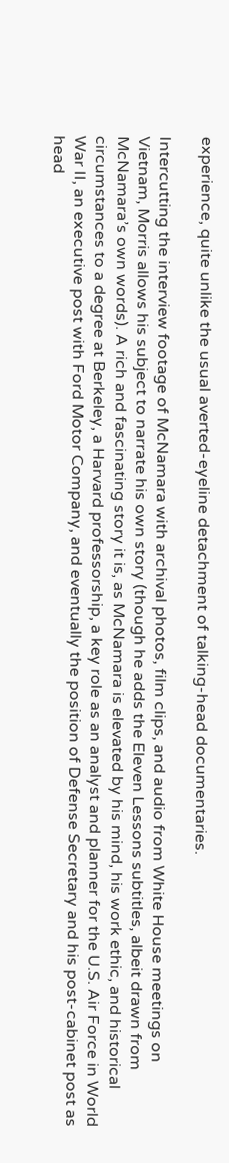experience, quite unlike the usual averted-eyeline detachment of talking-head documentaries.

Intercutting the interview footage of McNamara with archival photos, film clips, and audio from White House meetings on Vietnam, Morris allows his subject to narrate his own story (though he adds the Eleven Lessons subtitles, albeit drawn from McNamara’s own words). A rich and fascinating story it is, as McNamara is elevated by his mind, his work ethic, and historical circumstances to a degree at Berkeley, a Harvard professorship, a key role as an analyst and planner for the U.S. Air Force in World War II, an executive post with Ford Motor Company, and eventually the position of Defense Secretary and his post-cabinet post as head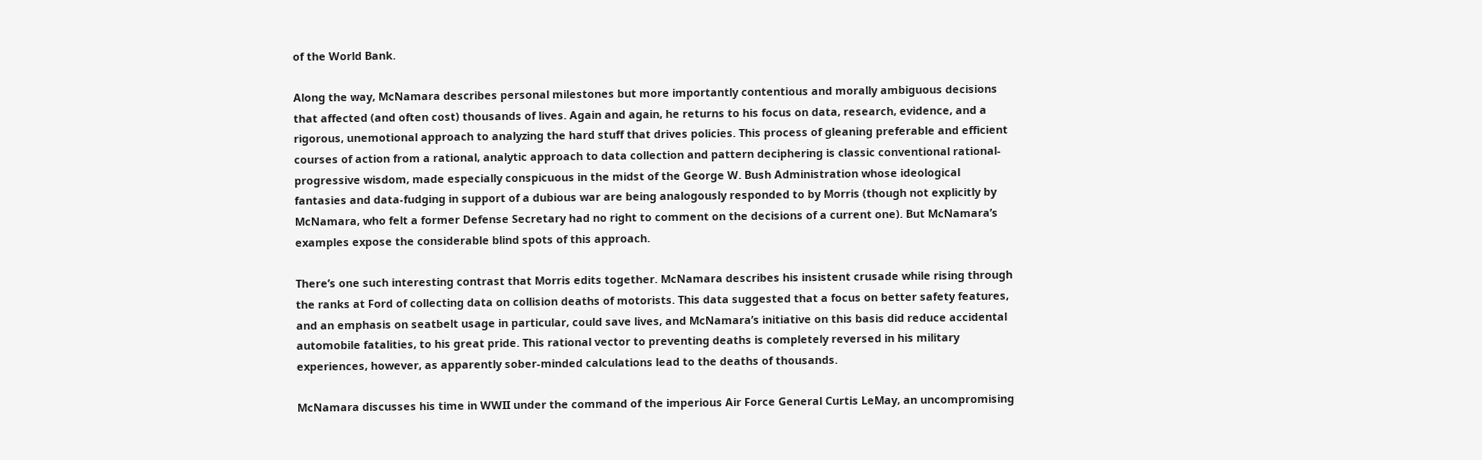of the World Bank.

Along the way, McNamara describes personal milestones but more importantly contentious and morally ambiguous decisions that affected (and often cost) thousands of lives. Again and again, he returns to his focus on data, research, evidence, and a rigorous, unemotional approach to analyzing the hard stuff that drives policies. This process of gleaning preferable and efficient courses of action from a rational, analytic approach to data collection and pattern deciphering is classic conventional rational-progressive wisdom, made especially conspicuous in the midst of the George W. Bush Administration whose ideological fantasies and data-fudging in support of a dubious war are being analogously responded to by Morris (though not explicitly by McNamara, who felt a former Defense Secretary had no right to comment on the decisions of a current one). But McNamara’s examples expose the considerable blind spots of this approach.

There’s one such interesting contrast that Morris edits together. McNamara describes his insistent crusade while rising through the ranks at Ford of collecting data on collision deaths of motorists. This data suggested that a focus on better safety features, and an emphasis on seatbelt usage in particular, could save lives, and McNamara’s initiative on this basis did reduce accidental automobile fatalities, to his great pride. This rational vector to preventing deaths is completely reversed in his military experiences, however, as apparently sober-minded calculations lead to the deaths of thousands.

McNamara discusses his time in WWII under the command of the imperious Air Force General Curtis LeMay, an uncompromising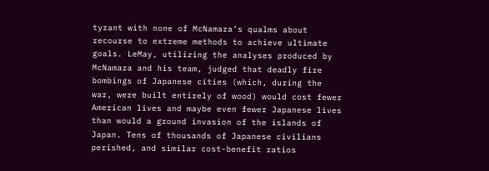tyrant with none of McNamara’s qualms about recourse to extreme methods to achieve ultimate goals. LeMay, utilizing the analyses produced by McNamara and his team, judged that deadly fire bombings of Japanese cities (which, during the war, were built entirely of wood) would cost fewer American lives and maybe even fewer Japanese lives than would a ground invasion of the islands of Japan. Tens of thousands of Japanese civilians perished, and similar cost-benefit ratios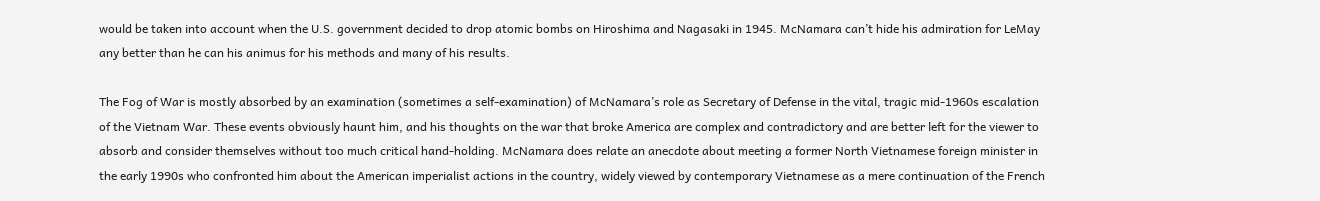would be taken into account when the U.S. government decided to drop atomic bombs on Hiroshima and Nagasaki in 1945. McNamara can’t hide his admiration for LeMay any better than he can his animus for his methods and many of his results.

The Fog of War is mostly absorbed by an examination (sometimes a self-examination) of McNamara’s role as Secretary of Defense in the vital, tragic mid-1960s escalation of the Vietnam War. These events obviously haunt him, and his thoughts on the war that broke America are complex and contradictory and are better left for the viewer to absorb and consider themselves without too much critical hand-holding. McNamara does relate an anecdote about meeting a former North Vietnamese foreign minister in the early 1990s who confronted him about the American imperialist actions in the country, widely viewed by contemporary Vietnamese as a mere continuation of the French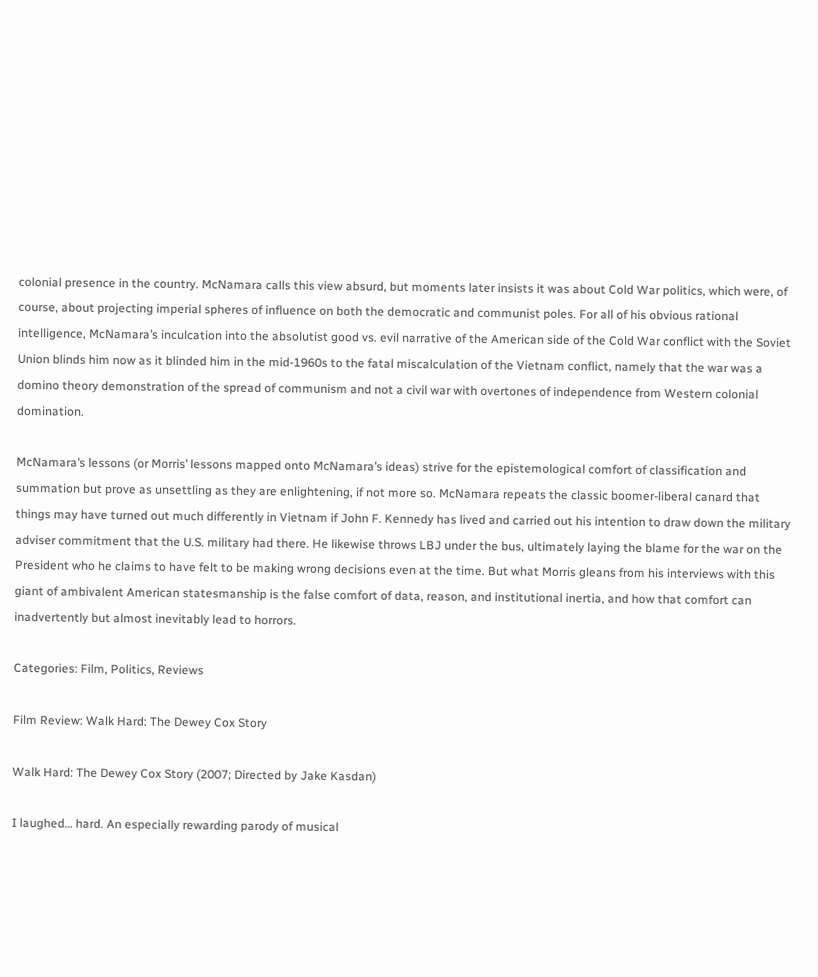colonial presence in the country. McNamara calls this view absurd, but moments later insists it was about Cold War politics, which were, of course, about projecting imperial spheres of influence on both the democratic and communist poles. For all of his obvious rational intelligence, McNamara’s inculcation into the absolutist good vs. evil narrative of the American side of the Cold War conflict with the Soviet Union blinds him now as it blinded him in the mid-1960s to the fatal miscalculation of the Vietnam conflict, namely that the war was a domino theory demonstration of the spread of communism and not a civil war with overtones of independence from Western colonial domination.

McNamara’s lessons (or Morris’ lessons mapped onto McNamara’s ideas) strive for the epistemological comfort of classification and summation but prove as unsettling as they are enlightening, if not more so. McNamara repeats the classic boomer-liberal canard that things may have turned out much differently in Vietnam if John F. Kennedy has lived and carried out his intention to draw down the military adviser commitment that the U.S. military had there. He likewise throws LBJ under the bus, ultimately laying the blame for the war on the President who he claims to have felt to be making wrong decisions even at the time. But what Morris gleans from his interviews with this giant of ambivalent American statesmanship is the false comfort of data, reason, and institutional inertia, and how that comfort can inadvertently but almost inevitably lead to horrors.

Categories: Film, Politics, Reviews

Film Review: Walk Hard: The Dewey Cox Story

Walk Hard: The Dewey Cox Story (2007; Directed by Jake Kasdan)

I laughed… hard. An especially rewarding parody of musical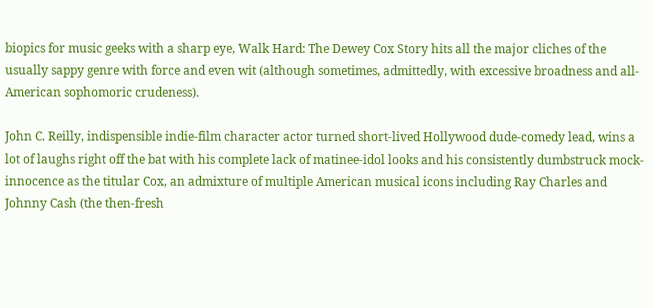biopics for music geeks with a sharp eye, Walk Hard: The Dewey Cox Story hits all the major cliches of the usually sappy genre with force and even wit (although sometimes, admittedly, with excessive broadness and all-American sophomoric crudeness).

John C. Reilly, indispensible indie-film character actor turned short-lived Hollywood dude-comedy lead, wins a lot of laughs right off the bat with his complete lack of matinee-idol looks and his consistently dumbstruck mock-innocence as the titular Cox, an admixture of multiple American musical icons including Ray Charles and Johnny Cash (the then-fresh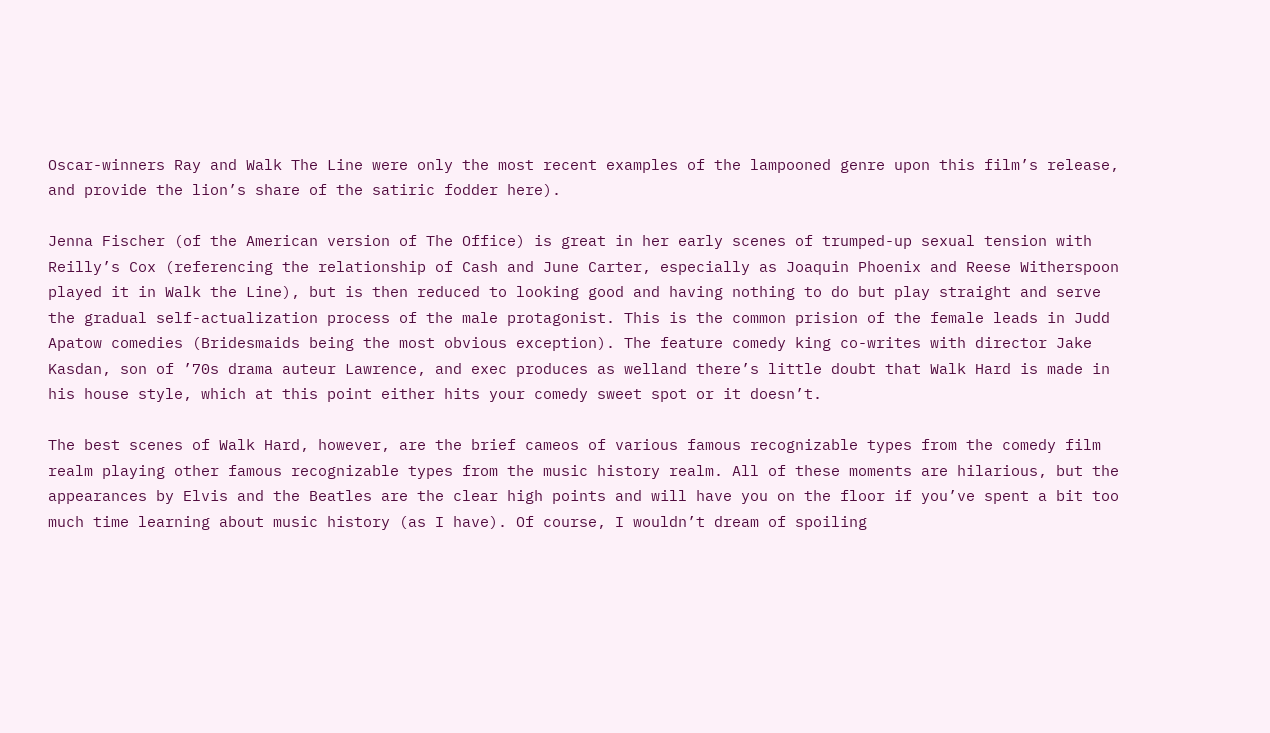Oscar-winners Ray and Walk The Line were only the most recent examples of the lampooned genre upon this film’s release, and provide the lion’s share of the satiric fodder here).

Jenna Fischer (of the American version of The Office) is great in her early scenes of trumped-up sexual tension with Reilly’s Cox (referencing the relationship of Cash and June Carter, especially as Joaquin Phoenix and Reese Witherspoon played it in Walk the Line), but is then reduced to looking good and having nothing to do but play straight and serve the gradual self-actualization process of the male protagonist. This is the common prision of the female leads in Judd Apatow comedies (Bridesmaids being the most obvious exception). The feature comedy king co-writes with director Jake Kasdan, son of ’70s drama auteur Lawrence, and exec produces as welland there’s little doubt that Walk Hard is made in his house style, which at this point either hits your comedy sweet spot or it doesn’t.

The best scenes of Walk Hard, however, are the brief cameos of various famous recognizable types from the comedy film realm playing other famous recognizable types from the music history realm. All of these moments are hilarious, but the appearances by Elvis and the Beatles are the clear high points and will have you on the floor if you’ve spent a bit too much time learning about music history (as I have). Of course, I wouldn’t dream of spoiling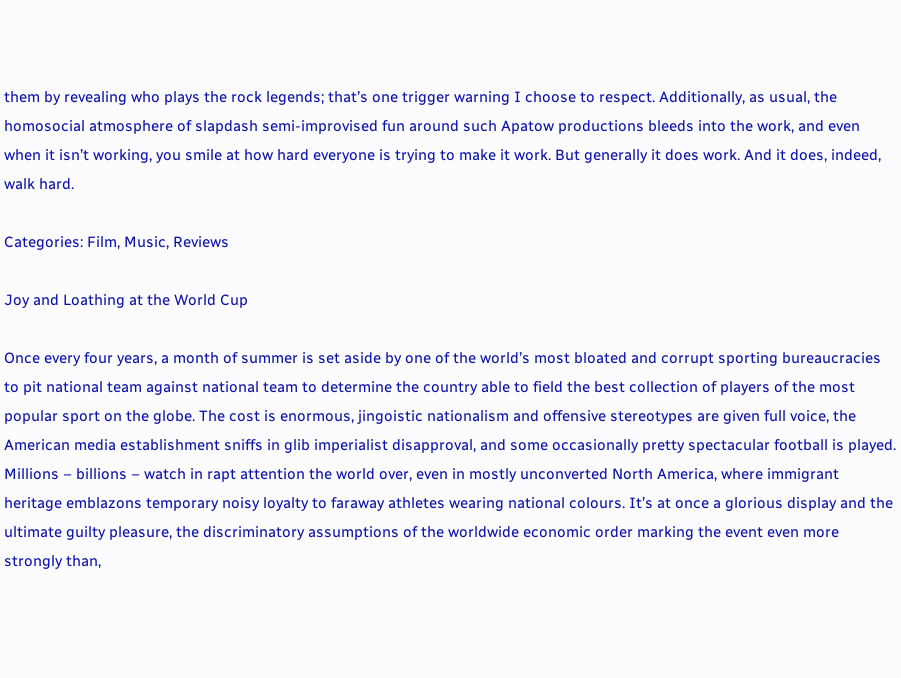them by revealing who plays the rock legends; that’s one trigger warning I choose to respect. Additionally, as usual, the homosocial atmosphere of slapdash semi-improvised fun around such Apatow productions bleeds into the work, and even when it isn’t working, you smile at how hard everyone is trying to make it work. But generally it does work. And it does, indeed, walk hard.

Categories: Film, Music, Reviews

Joy and Loathing at the World Cup

Once every four years, a month of summer is set aside by one of the world’s most bloated and corrupt sporting bureaucracies to pit national team against national team to determine the country able to field the best collection of players of the most popular sport on the globe. The cost is enormous, jingoistic nationalism and offensive stereotypes are given full voice, the American media establishment sniffs in glib imperialist disapproval, and some occasionally pretty spectacular football is played. Millions – billions – watch in rapt attention the world over, even in mostly unconverted North America, where immigrant heritage emblazons temporary noisy loyalty to faraway athletes wearing national colours. It’s at once a glorious display and the ultimate guilty pleasure, the discriminatory assumptions of the worldwide economic order marking the event even more strongly than,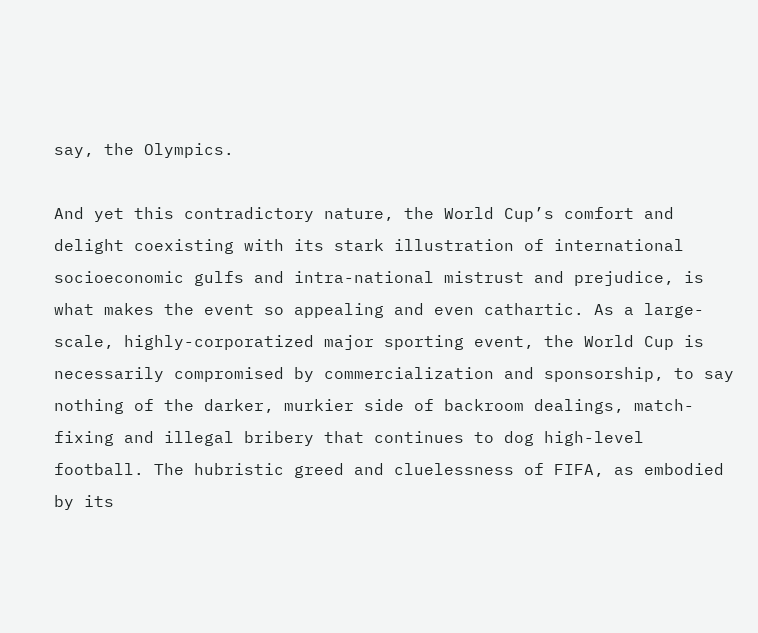say, the Olympics.

And yet this contradictory nature, the World Cup’s comfort and delight coexisting with its stark illustration of international socioeconomic gulfs and intra-national mistrust and prejudice, is what makes the event so appealing and even cathartic. As a large-scale, highly-corporatized major sporting event, the World Cup is necessarily compromised by commercialization and sponsorship, to say nothing of the darker, murkier side of backroom dealings, match-fixing and illegal bribery that continues to dog high-level football. The hubristic greed and cluelessness of FIFA, as embodied by its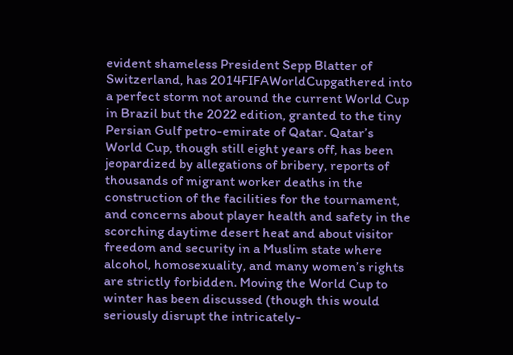evident shameless President Sepp Blatter of Switzerland, has 2014FIFAWorldCupgathered into a perfect storm not around the current World Cup in Brazil but the 2022 edition, granted to the tiny Persian Gulf petro-emirate of Qatar. Qatar’s World Cup, though still eight years off, has been jeopardized by allegations of bribery, reports of thousands of migrant worker deaths in the construction of the facilities for the tournament, and concerns about player health and safety in the scorching daytime desert heat and about visitor freedom and security in a Muslim state where alcohol, homosexuality, and many women’s rights are strictly forbidden. Moving the World Cup to winter has been discussed (though this would seriously disrupt the intricately-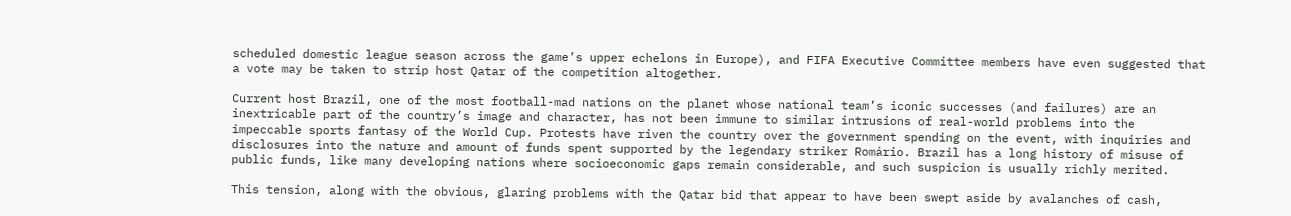scheduled domestic league season across the game’s upper echelons in Europe), and FIFA Executive Committee members have even suggested that a vote may be taken to strip host Qatar of the competition altogether.

Current host Brazil, one of the most football-mad nations on the planet whose national team’s iconic successes (and failures) are an inextricable part of the country’s image and character, has not been immune to similar intrusions of real-world problems into the impeccable sports fantasy of the World Cup. Protests have riven the country over the government spending on the event, with inquiries and disclosures into the nature and amount of funds spent supported by the legendary striker Romário. Brazil has a long history of misuse of public funds, like many developing nations where socioeconomic gaps remain considerable, and such suspicion is usually richly merited.

This tension, along with the obvious, glaring problems with the Qatar bid that appear to have been swept aside by avalanches of cash,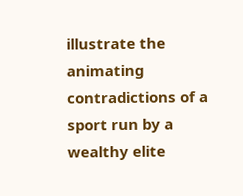illustrate the animating contradictions of a sport run by a wealthy elite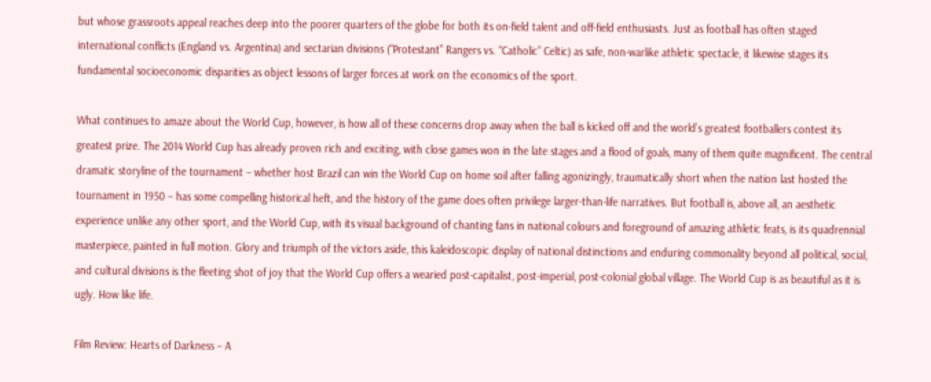but whose grassroots appeal reaches deep into the poorer quarters of the globe for both its on-field talent and off-field enthusiasts. Just as football has often staged international conflicts (England vs. Argentina) and sectarian divisions (“Protestant” Rangers vs. “Catholic” Celtic) as safe, non-warlike athletic spectacle, it likewise stages its fundamental socioeconomic disparities as object lessons of larger forces at work on the economics of the sport.

What continues to amaze about the World Cup, however, is how all of these concerns drop away when the ball is kicked off and the world’s greatest footballers contest its greatest prize. The 2014 World Cup has already proven rich and exciting, with close games won in the late stages and a flood of goals, many of them quite magnificent. The central dramatic storyline of the tournament – whether host Brazil can win the World Cup on home soil after falling agonizingly, traumatically short when the nation last hosted the tournament in 1950 – has some compelling historical heft, and the history of the game does often privilege larger-than-life narratives. But football is, above all, an aesthetic experience unlike any other sport, and the World Cup, with its visual background of chanting fans in national colours and foreground of amazing athletic feats, is its quadrennial masterpiece, painted in full motion. Glory and triumph of the victors aside, this kaleidoscopic display of national distinctions and enduring commonality beyond all political, social, and cultural divisions is the fleeting shot of joy that the World Cup offers a wearied post-capitalist, post-imperial, post-colonial global village. The World Cup is as beautiful as it is ugly. How like life.

Film Review: Hearts of Darkness – A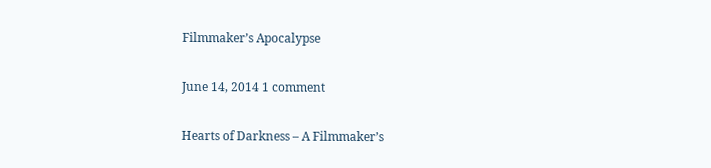Filmmaker’s Apocalypse

June 14, 2014 1 comment

Hearts of Darkness – A Filmmaker’s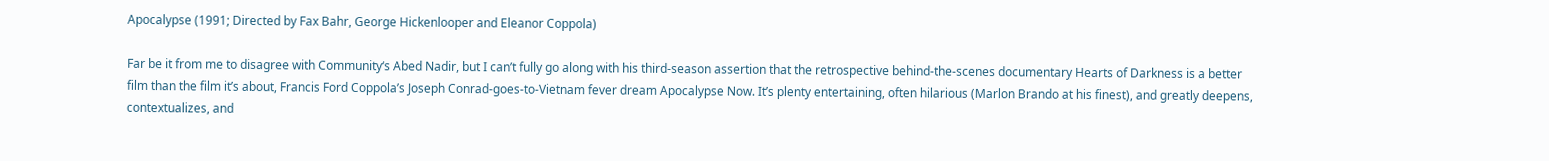Apocalypse (1991; Directed by Fax Bahr, George Hickenlooper and Eleanor Coppola)

Far be it from me to disagree with Community‘s Abed Nadir, but I can’t fully go along with his third-season assertion that the retrospective behind-the-scenes documentary Hearts of Darkness is a better film than the film it’s about, Francis Ford Coppola’s Joseph Conrad-goes-to-Vietnam fever dream Apocalypse Now. It’s plenty entertaining, often hilarious (Marlon Brando at his finest), and greatly deepens, contextualizes, and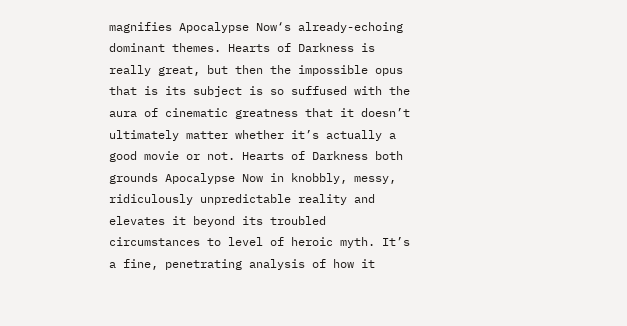magnifies Apocalypse Now‘s already-echoing dominant themes. Hearts of Darkness is really great, but then the impossible opus that is its subject is so suffused with the aura of cinematic greatness that it doesn’t ultimately matter whether it’s actually a good movie or not. Hearts of Darkness both grounds Apocalypse Now in knobbly, messy, ridiculously unpredictable reality and elevates it beyond its troubled circumstances to level of heroic myth. It’s a fine, penetrating analysis of how it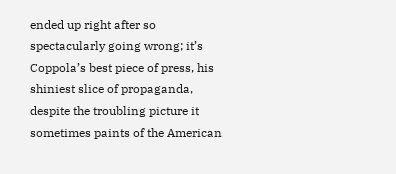ended up right after so spectacularly going wrong; it’s Coppola’s best piece of press, his shiniest slice of propaganda, despite the troubling picture it sometimes paints of the American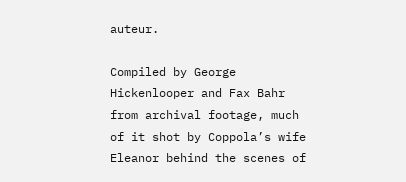auteur.

Compiled by George Hickenlooper and Fax Bahr from archival footage, much of it shot by Coppola’s wife Eleanor behind the scenes of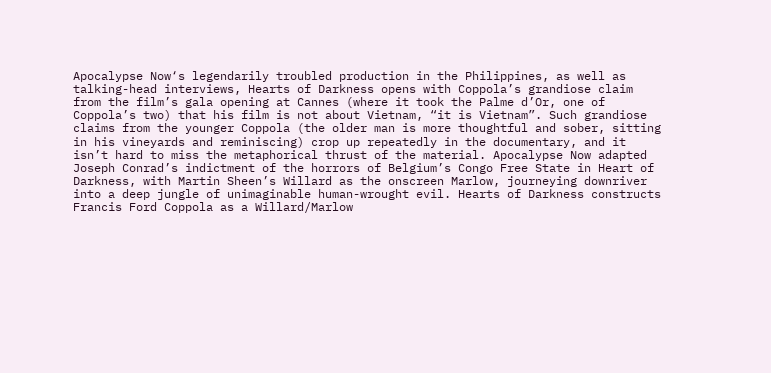Apocalypse Now‘s legendarily troubled production in the Philippines, as well as talking-head interviews, Hearts of Darkness opens with Coppola’s grandiose claim from the film’s gala opening at Cannes (where it took the Palme d’Or, one of Coppola’s two) that his film is not about Vietnam, “it is Vietnam”. Such grandiose claims from the younger Coppola (the older man is more thoughtful and sober, sitting in his vineyards and reminiscing) crop up repeatedly in the documentary, and it isn’t hard to miss the metaphorical thrust of the material. Apocalypse Now adapted Joseph Conrad’s indictment of the horrors of Belgium’s Congo Free State in Heart of Darkness, with Martin Sheen’s Willard as the onscreen Marlow, journeying downriver into a deep jungle of unimaginable human-wrought evil. Hearts of Darkness constructs Francis Ford Coppola as a Willard/Marlow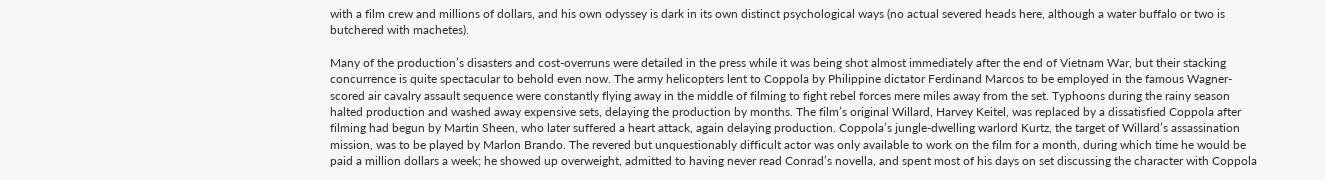with a film crew and millions of dollars, and his own odyssey is dark in its own distinct psychological ways (no actual severed heads here, although a water buffalo or two is butchered with machetes).

Many of the production’s disasters and cost-overruns were detailed in the press while it was being shot almost immediately after the end of Vietnam War, but their stacking concurrence is quite spectacular to behold even now. The army helicopters lent to Coppola by Philippine dictator Ferdinand Marcos to be employed in the famous Wagner-scored air cavalry assault sequence were constantly flying away in the middle of filming to fight rebel forces mere miles away from the set. Typhoons during the rainy season halted production and washed away expensive sets, delaying the production by months. The film’s original Willard, Harvey Keitel, was replaced by a dissatisfied Coppola after filming had begun by Martin Sheen, who later suffered a heart attack, again delaying production. Coppola’s jungle-dwelling warlord Kurtz, the target of Willard’s assassination mission, was to be played by Marlon Brando. The revered but unquestionably difficult actor was only available to work on the film for a month, during which time he would be paid a million dollars a week; he showed up overweight, admitted to having never read Conrad’s novella, and spent most of his days on set discussing the character with Coppola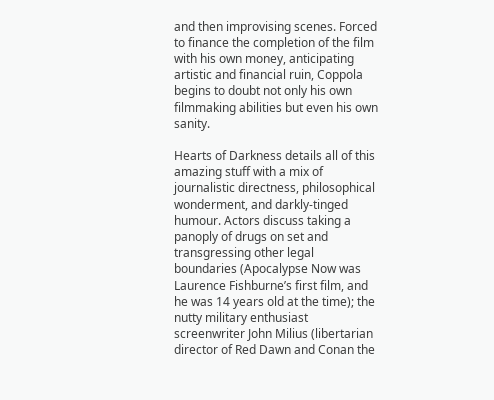and then improvising scenes. Forced to finance the completion of the film with his own money, anticipating artistic and financial ruin, Coppola begins to doubt not only his own filmmaking abilities but even his own sanity.

Hearts of Darkness details all of this amazing stuff with a mix of journalistic directness, philosophical wonderment, and darkly-tinged humour. Actors discuss taking a panoply of drugs on set and transgressing other legal boundaries (Apocalypse Now was Laurence Fishburne’s first film, and he was 14 years old at the time); the nutty military enthusiast screenwriter John Milius (libertarian director of Red Dawn and Conan the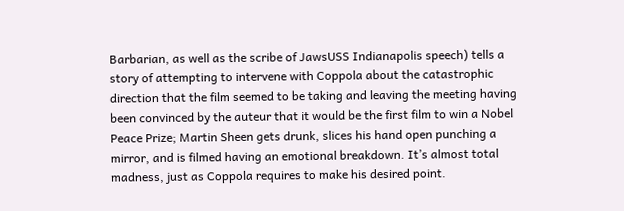Barbarian, as well as the scribe of JawsUSS Indianapolis speech) tells a story of attempting to intervene with Coppola about the catastrophic direction that the film seemed to be taking and leaving the meeting having been convinced by the auteur that it would be the first film to win a Nobel Peace Prize; Martin Sheen gets drunk, slices his hand open punching a mirror, and is filmed having an emotional breakdown. It’s almost total madness, just as Coppola requires to make his desired point.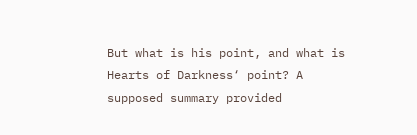But what is his point, and what is Hearts of Darkness‘ point? A supposed summary provided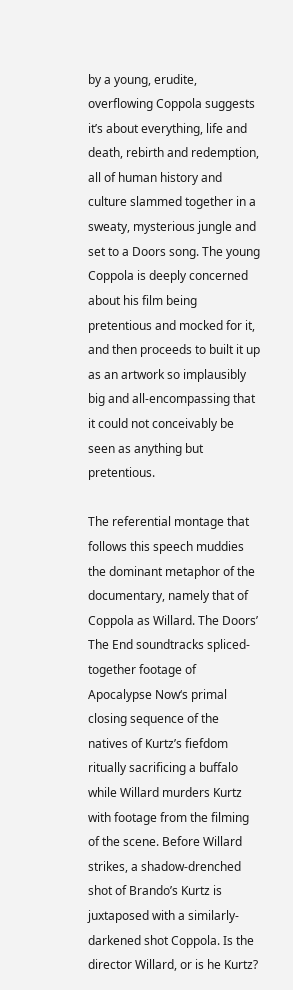by a young, erudite, overflowing Coppola suggests it’s about everything, life and death, rebirth and redemption, all of human history and culture slammed together in a sweaty, mysterious jungle and set to a Doors song. The young Coppola is deeply concerned about his film being pretentious and mocked for it, and then proceeds to built it up as an artwork so implausibly big and all-encompassing that it could not conceivably be seen as anything but pretentious.

The referential montage that follows this speech muddies the dominant metaphor of the documentary, namely that of Coppola as Willard. The Doors’ The End soundtracks spliced-together footage of Apocalypse Now‘s primal closing sequence of the natives of Kurtz’s fiefdom ritually sacrificing a buffalo while Willard murders Kurtz with footage from the filming of the scene. Before Willard strikes, a shadow-drenched shot of Brando’s Kurtz is juxtaposed with a similarly-darkened shot Coppola. Is the director Willard, or is he Kurtz?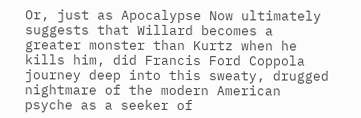Or, just as Apocalypse Now ultimately suggests that Willard becomes a greater monster than Kurtz when he kills him, did Francis Ford Coppola journey deep into this sweaty, drugged nightmare of the modern American psyche as a seeker of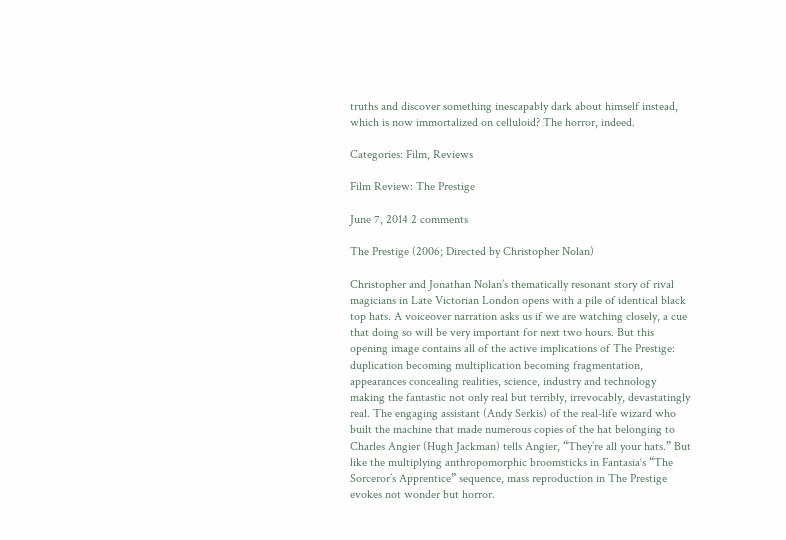truths and discover something inescapably dark about himself instead, which is now immortalized on celluloid? The horror, indeed.

Categories: Film, Reviews

Film Review: The Prestige

June 7, 2014 2 comments

The Prestige (2006; Directed by Christopher Nolan)

Christopher and Jonathan Nolan’s thematically resonant story of rival magicians in Late Victorian London opens with a pile of identical black top hats. A voiceover narration asks us if we are watching closely, a cue that doing so will be very important for next two hours. But this opening image contains all of the active implications of The Prestige: duplication becoming multiplication becoming fragmentation, appearances concealing realities, science, industry and technology making the fantastic not only real but terribly, irrevocably, devastatingly real. The engaging assistant (Andy Serkis) of the real-life wizard who built the machine that made numerous copies of the hat belonging to Charles Angier (Hugh Jackman) tells Angier, “They’re all your hats.” But like the multiplying anthropomorphic broomsticks in Fantasia‘s “The Sorceror’s Apprentice” sequence, mass reproduction in The Prestige evokes not wonder but horror.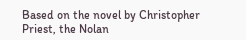Based on the novel by Christopher Priest, the Nolan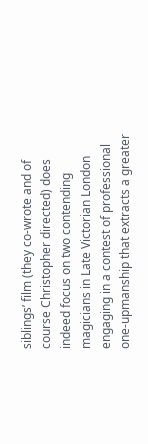siblings’ film (they co-wrote and of course Christopher directed) does indeed focus on two contending magicians in Late Victorian London engaging in a contest of professional one-upmanship that extracts a greater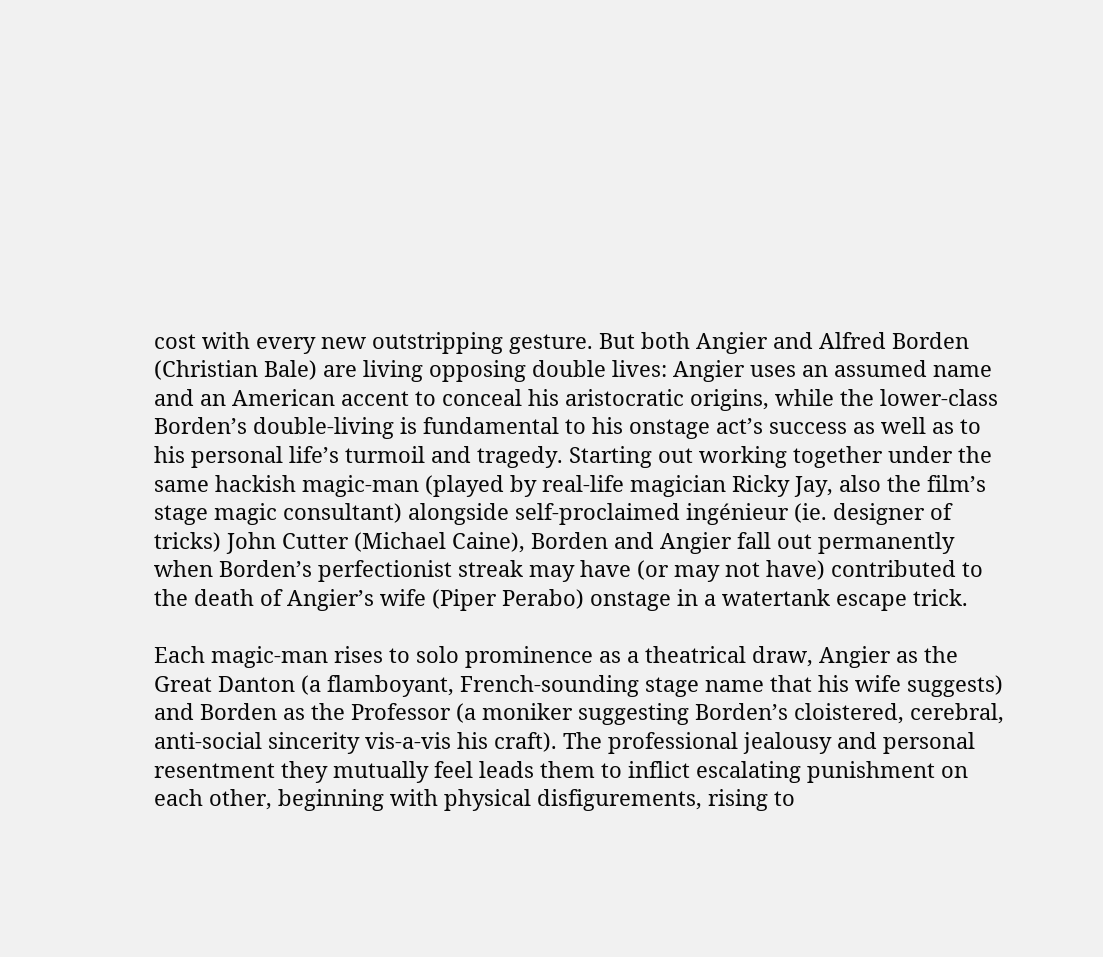cost with every new outstripping gesture. But both Angier and Alfred Borden (Christian Bale) are living opposing double lives: Angier uses an assumed name and an American accent to conceal his aristocratic origins, while the lower-class Borden’s double-living is fundamental to his onstage act’s success as well as to his personal life’s turmoil and tragedy. Starting out working together under the same hackish magic-man (played by real-life magician Ricky Jay, also the film’s stage magic consultant) alongside self-proclaimed ingénieur (ie. designer of tricks) John Cutter (Michael Caine), Borden and Angier fall out permanently when Borden’s perfectionist streak may have (or may not have) contributed to the death of Angier’s wife (Piper Perabo) onstage in a watertank escape trick.

Each magic-man rises to solo prominence as a theatrical draw, Angier as the Great Danton (a flamboyant, French-sounding stage name that his wife suggests) and Borden as the Professor (a moniker suggesting Borden’s cloistered, cerebral, anti-social sincerity vis-a-vis his craft). The professional jealousy and personal resentment they mutually feel leads them to inflict escalating punishment on each other, beginning with physical disfigurements, rising to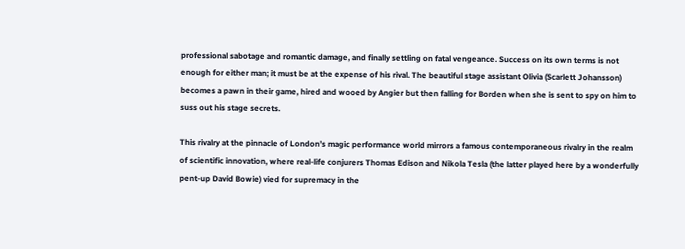professional sabotage and romantic damage, and finally settling on fatal vengeance. Success on its own terms is not enough for either man; it must be at the expense of his rival. The beautiful stage assistant Olivia (Scarlett Johansson) becomes a pawn in their game, hired and wooed by Angier but then falling for Borden when she is sent to spy on him to suss out his stage secrets.

This rivalry at the pinnacle of London’s magic performance world mirrors a famous contemporaneous rivalry in the realm of scientific innovation, where real-life conjurers Thomas Edison and Nikola Tesla (the latter played here by a wonderfully pent-up David Bowie) vied for supremacy in the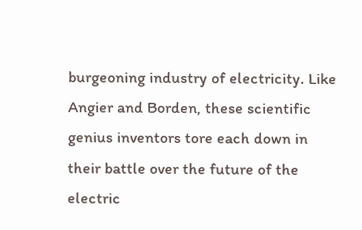burgeoning industry of electricity. Like Angier and Borden, these scientific genius inventors tore each down in their battle over the future of the electric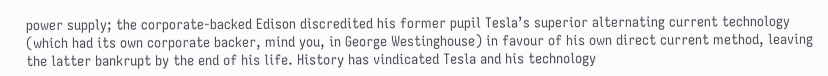power supply; the corporate-backed Edison discredited his former pupil Tesla’s superior alternating current technology (which had its own corporate backer, mind you, in George Westinghouse) in favour of his own direct current method, leaving the latter bankrupt by the end of his life. History has vindicated Tesla and his technology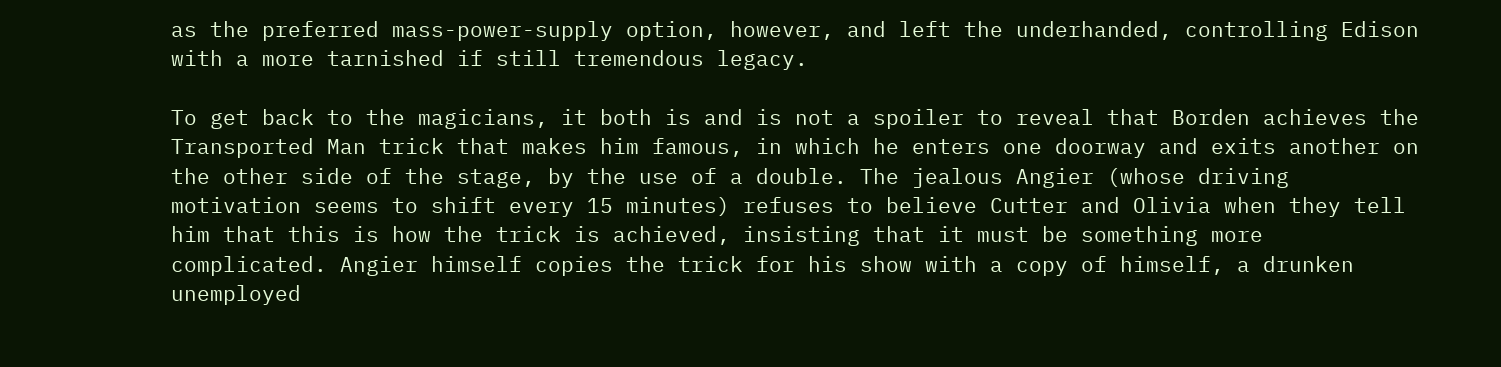as the preferred mass-power-supply option, however, and left the underhanded, controlling Edison with a more tarnished if still tremendous legacy.

To get back to the magicians, it both is and is not a spoiler to reveal that Borden achieves the Transported Man trick that makes him famous, in which he enters one doorway and exits another on the other side of the stage, by the use of a double. The jealous Angier (whose driving motivation seems to shift every 15 minutes) refuses to believe Cutter and Olivia when they tell him that this is how the trick is achieved, insisting that it must be something more complicated. Angier himself copies the trick for his show with a copy of himself, a drunken unemployed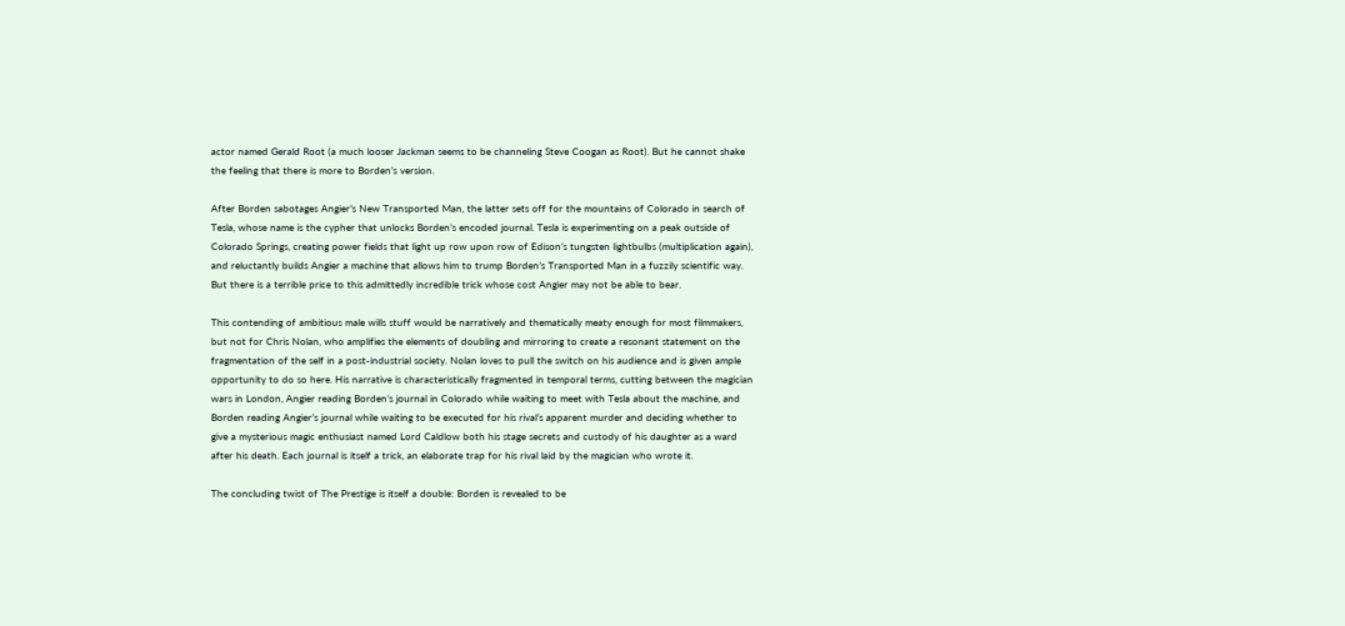actor named Gerald Root (a much looser Jackman seems to be channeling Steve Coogan as Root). But he cannot shake the feeling that there is more to Borden’s version.

After Borden sabotages Angier’s New Transported Man, the latter sets off for the mountains of Colorado in search of Tesla, whose name is the cypher that unlocks Borden’s encoded journal. Tesla is experimenting on a peak outside of Colorado Springs, creating power fields that light up row upon row of Edison’s tungsten lightbulbs (multiplication again), and reluctantly builds Angier a machine that allows him to trump Borden’s Transported Man in a fuzzily scientific way. But there is a terrible price to this admittedly incredible trick whose cost Angier may not be able to bear.

This contending of ambitious male wills stuff would be narratively and thematically meaty enough for most filmmakers, but not for Chris Nolan, who amplifies the elements of doubling and mirroring to create a resonant statement on the fragmentation of the self in a post-industrial society. Nolan loves to pull the switch on his audience and is given ample opportunity to do so here. His narrative is characteristically fragmented in temporal terms, cutting between the magician wars in London, Angier reading Borden’s journal in Colorado while waiting to meet with Tesla about the machine, and Borden reading Angier’s journal while waiting to be executed for his rival’s apparent murder and deciding whether to give a mysterious magic enthusiast named Lord Caldlow both his stage secrets and custody of his daughter as a ward after his death. Each journal is itself a trick, an elaborate trap for his rival laid by the magician who wrote it.

The concluding twist of The Prestige is itself a double: Borden is revealed to be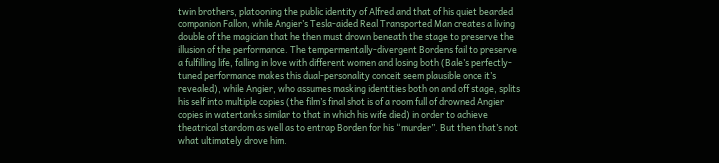twin brothers, platooning the public identity of Alfred and that of his quiet bearded companion Fallon, while Angier’s Tesla-aided Real Transported Man creates a living double of the magician that he then must drown beneath the stage to preserve the illusion of the performance. The tempermentally-divergent Bordens fail to preserve a fulfilling life, falling in love with different women and losing both (Bale’s perfectly-tuned performance makes this dual-personality conceit seem plausible once it’s revealed), while Angier, who assumes masking identities both on and off stage, splits his self into multiple copies (the film’s final shot is of a room full of drowned Angier copies in watertanks similar to that in which his wife died) in order to achieve theatrical stardom as well as to entrap Borden for his “murder”. But then that’s not what ultimately drove him.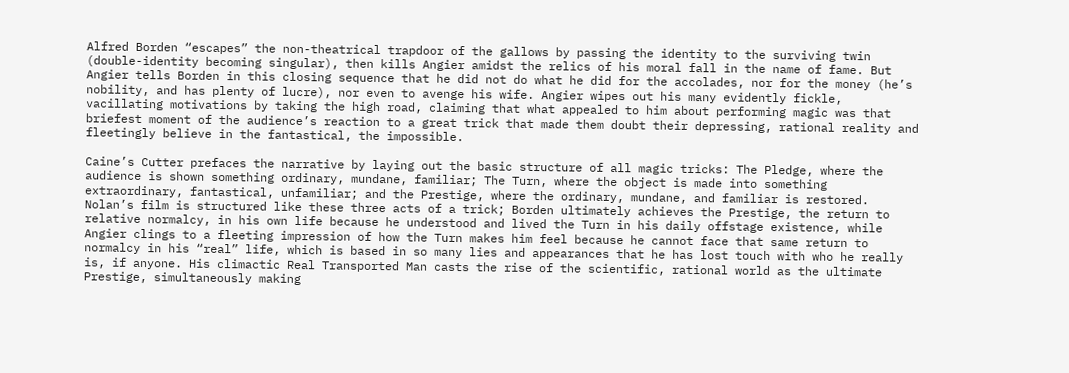Alfred Borden “escapes” the non-theatrical trapdoor of the gallows by passing the identity to the surviving twin (double-identity becoming singular), then kills Angier amidst the relics of his moral fall in the name of fame. But Angier tells Borden in this closing sequence that he did not do what he did for the accolades, nor for the money (he’s nobility, and has plenty of lucre), nor even to avenge his wife. Angier wipes out his many evidently fickle, vacillating motivations by taking the high road, claiming that what appealed to him about performing magic was that briefest moment of the audience’s reaction to a great trick that made them doubt their depressing, rational reality and fleetingly believe in the fantastical, the impossible.

Caine’s Cutter prefaces the narrative by laying out the basic structure of all magic tricks: The Pledge, where the audience is shown something ordinary, mundane, familiar; The Turn, where the object is made into something extraordinary, fantastical, unfamiliar; and the Prestige, where the ordinary, mundane, and familiar is restored. Nolan’s film is structured like these three acts of a trick; Borden ultimately achieves the Prestige, the return to relative normalcy, in his own life because he understood and lived the Turn in his daily offstage existence, while Angier clings to a fleeting impression of how the Turn makes him feel because he cannot face that same return to normalcy in his “real” life, which is based in so many lies and appearances that he has lost touch with who he really is, if anyone. His climactic Real Transported Man casts the rise of the scientific, rational world as the ultimate Prestige, simultaneously making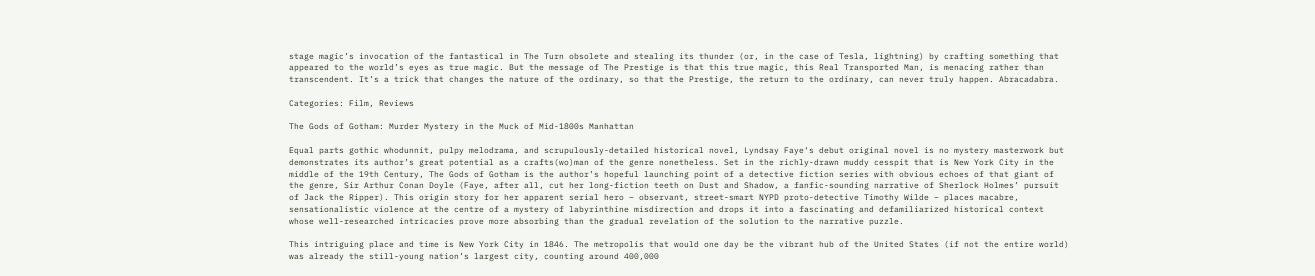stage magic’s invocation of the fantastical in The Turn obsolete and stealing its thunder (or, in the case of Tesla, lightning) by crafting something that appeared to the world’s eyes as true magic. But the message of The Prestige is that this true magic, this Real Transported Man, is menacing rather than transcendent. It’s a trick that changes the nature of the ordinary, so that the Prestige, the return to the ordinary, can never truly happen. Abracadabra.

Categories: Film, Reviews

The Gods of Gotham: Murder Mystery in the Muck of Mid-1800s Manhattan

Equal parts gothic whodunnit, pulpy melodrama, and scrupulously-detailed historical novel, Lyndsay Faye‘s debut original novel is no mystery masterwork but demonstrates its author’s great potential as a crafts(wo)man of the genre nonetheless. Set in the richly-drawn muddy cesspit that is New York City in the middle of the 19th Century, The Gods of Gotham is the author’s hopeful launching point of a detective fiction series with obvious echoes of that giant of the genre, Sir Arthur Conan Doyle (Faye, after all, cut her long-fiction teeth on Dust and Shadow, a fanfic-sounding narrative of Sherlock Holmes’ pursuit of Jack the Ripper). This origin story for her apparent serial hero – observant, street-smart NYPD proto-detective Timothy Wilde – places macabre, sensationalistic violence at the centre of a mystery of labyrinthine misdirection and drops it into a fascinating and defamiliarized historical context whose well-researched intricacies prove more absorbing than the gradual revelation of the solution to the narrative puzzle.

This intriguing place and time is New York City in 1846. The metropolis that would one day be the vibrant hub of the United States (if not the entire world) was already the still-young nation’s largest city, counting around 400,000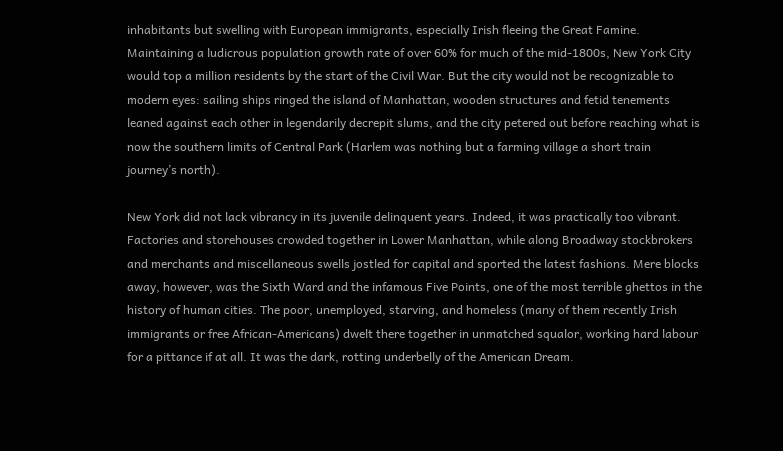inhabitants but swelling with European immigrants, especially Irish fleeing the Great Famine. Maintaining a ludicrous population growth rate of over 60% for much of the mid-1800s, New York City would top a million residents by the start of the Civil War. But the city would not be recognizable to modern eyes: sailing ships ringed the island of Manhattan, wooden structures and fetid tenements leaned against each other in legendarily decrepit slums, and the city petered out before reaching what is now the southern limits of Central Park (Harlem was nothing but a farming village a short train journey’s north).

New York did not lack vibrancy in its juvenile delinquent years. Indeed, it was practically too vibrant. Factories and storehouses crowded together in Lower Manhattan, while along Broadway stockbrokers and merchants and miscellaneous swells jostled for capital and sported the latest fashions. Mere blocks away, however, was the Sixth Ward and the infamous Five Points, one of the most terrible ghettos in the history of human cities. The poor, unemployed, starving, and homeless (many of them recently Irish immigrants or free African-Americans) dwelt there together in unmatched squalor, working hard labour for a pittance if at all. It was the dark, rotting underbelly of the American Dream.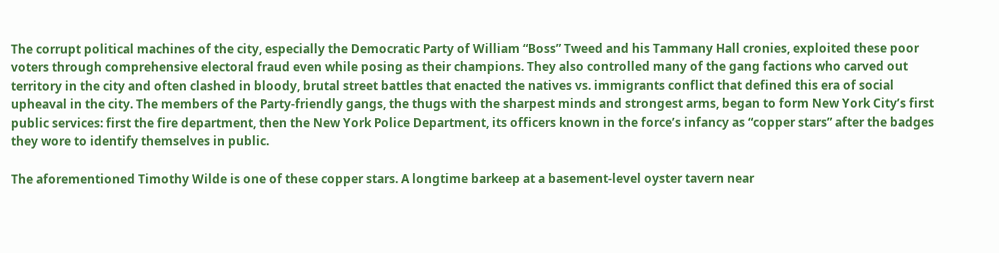The corrupt political machines of the city, especially the Democratic Party of William “Boss” Tweed and his Tammany Hall cronies, exploited these poor voters through comprehensive electoral fraud even while posing as their champions. They also controlled many of the gang factions who carved out territory in the city and often clashed in bloody, brutal street battles that enacted the natives vs. immigrants conflict that defined this era of social upheaval in the city. The members of the Party-friendly gangs, the thugs with the sharpest minds and strongest arms, began to form New York City’s first public services: first the fire department, then the New York Police Department, its officers known in the force’s infancy as “copper stars” after the badges they wore to identify themselves in public.

The aforementioned Timothy Wilde is one of these copper stars. A longtime barkeep at a basement-level oyster tavern near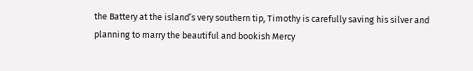the Battery at the island’s very southern tip, Timothy is carefully saving his silver and planning to marry the beautiful and bookish Mercy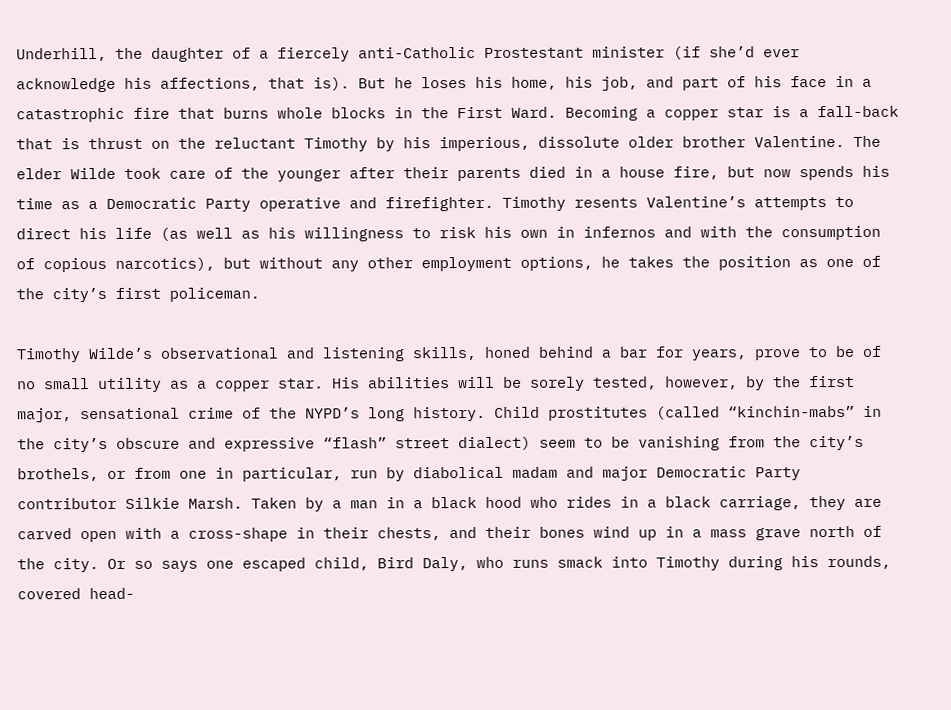Underhill, the daughter of a fiercely anti-Catholic Prostestant minister (if she’d ever acknowledge his affections, that is). But he loses his home, his job, and part of his face in a catastrophic fire that burns whole blocks in the First Ward. Becoming a copper star is a fall-back that is thrust on the reluctant Timothy by his imperious, dissolute older brother Valentine. The elder Wilde took care of the younger after their parents died in a house fire, but now spends his time as a Democratic Party operative and firefighter. Timothy resents Valentine’s attempts to direct his life (as well as his willingness to risk his own in infernos and with the consumption of copious narcotics), but without any other employment options, he takes the position as one of the city’s first policeman.

Timothy Wilde’s observational and listening skills, honed behind a bar for years, prove to be of no small utility as a copper star. His abilities will be sorely tested, however, by the first major, sensational crime of the NYPD’s long history. Child prostitutes (called “kinchin-mabs” in the city’s obscure and expressive “flash” street dialect) seem to be vanishing from the city’s brothels, or from one in particular, run by diabolical madam and major Democratic Party contributor Silkie Marsh. Taken by a man in a black hood who rides in a black carriage, they are carved open with a cross-shape in their chests, and their bones wind up in a mass grave north of the city. Or so says one escaped child, Bird Daly, who runs smack into Timothy during his rounds, covered head-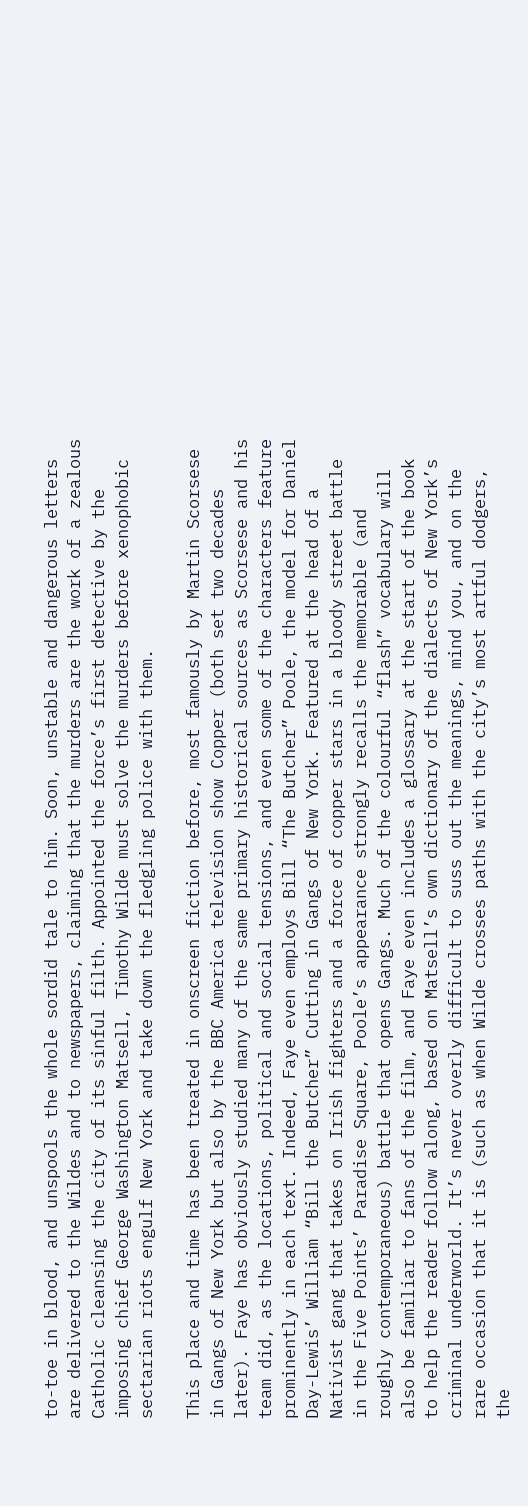to-toe in blood, and unspools the whole sordid tale to him. Soon, unstable and dangerous letters are delivered to the Wildes and to newspapers, claiming that the murders are the work of a zealous Catholic cleansing the city of its sinful filth. Appointed the force’s first detective by the imposing chief George Washington Matsell, Timothy Wilde must solve the murders before xenophobic sectarian riots engulf New York and take down the fledgling police with them.

This place and time has been treated in onscreen fiction before, most famously by Martin Scorsese in Gangs of New York but also by the BBC America television show Copper (both set two decades later). Faye has obviously studied many of the same primary historical sources as Scorsese and his team did, as the locations, political and social tensions, and even some of the characters feature prominently in each text. Indeed, Faye even employs Bill “The Butcher” Poole, the model for Daniel Day-Lewis’ William “Bill the Butcher” Cutting in Gangs of New York. Featured at the head of a Nativist gang that takes on Irish fighters and a force of copper stars in a bloody street battle in the Five Points’ Paradise Square, Poole’s appearance strongly recalls the memorable (and roughly contemporaneous) battle that opens Gangs. Much of the colourful “flash” vocabulary will also be familiar to fans of the film, and Faye even includes a glossary at the start of the book to help the reader follow along, based on Matsell’s own dictionary of the dialects of New York’s criminal underworld. It’s never overly difficult to suss out the meanings, mind you, and on the rare occasion that it is (such as when Wilde crosses paths with the city’s most artful dodgers, the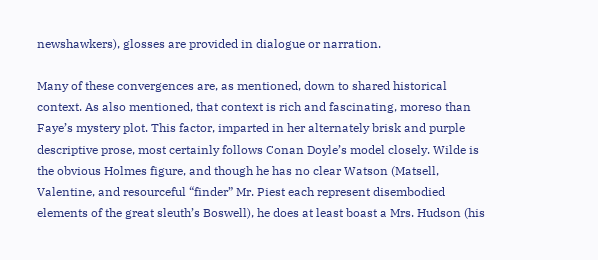newshawkers), glosses are provided in dialogue or narration.

Many of these convergences are, as mentioned, down to shared historical context. As also mentioned, that context is rich and fascinating, moreso than Faye’s mystery plot. This factor, imparted in her alternately brisk and purple descriptive prose, most certainly follows Conan Doyle’s model closely. Wilde is the obvious Holmes figure, and though he has no clear Watson (Matsell, Valentine, and resourceful “finder” Mr. Piest each represent disembodied elements of the great sleuth’s Boswell), he does at least boast a Mrs. Hudson (his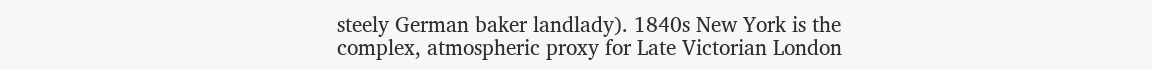steely German baker landlady). 1840s New York is the complex, atmospheric proxy for Late Victorian London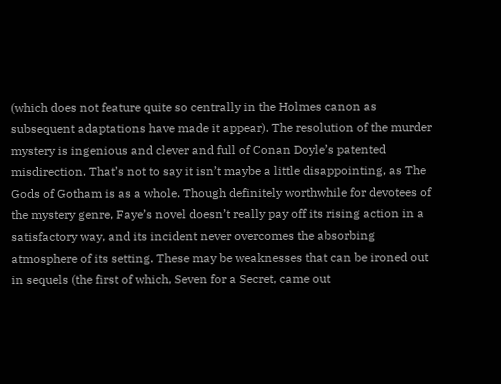(which does not feature quite so centrally in the Holmes canon as subsequent adaptations have made it appear). The resolution of the murder mystery is ingenious and clever and full of Conan Doyle’s patented misdirection. That’s not to say it isn’t maybe a little disappointing, as The Gods of Gotham is as a whole. Though definitely worthwhile for devotees of the mystery genre, Faye’s novel doesn’t really pay off its rising action in a satisfactory way, and its incident never overcomes the absorbing atmosphere of its setting. These may be weaknesses that can be ironed out in sequels (the first of which, Seven for a Secret, came out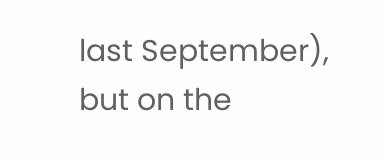last September), but on the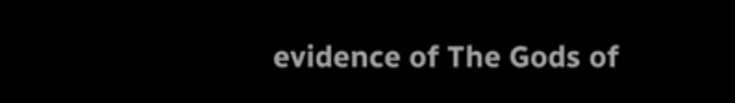evidence of The Gods of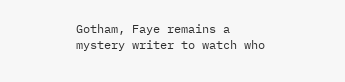Gotham, Faye remains a mystery writer to watch who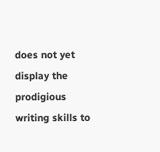does not yet display the prodigious writing skills to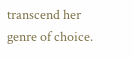transcend her genre of choice.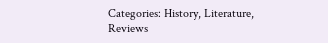Categories: History, Literature, Reviews